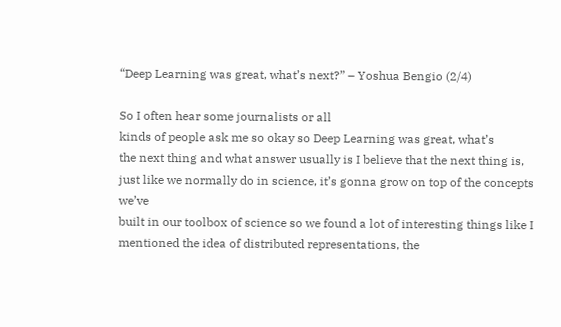“Deep Learning was great, what’s next?” – Yoshua Bengio (2/4)

So I often hear some journalists or all
kinds of people ask me so okay so Deep Learning was great, what’s
the next thing and what answer usually is I believe that the next thing is,
just like we normally do in science, it’s gonna grow on top of the concepts we’ve
built in our toolbox of science so we found a lot of interesting things like I
mentioned the idea of distributed representations, the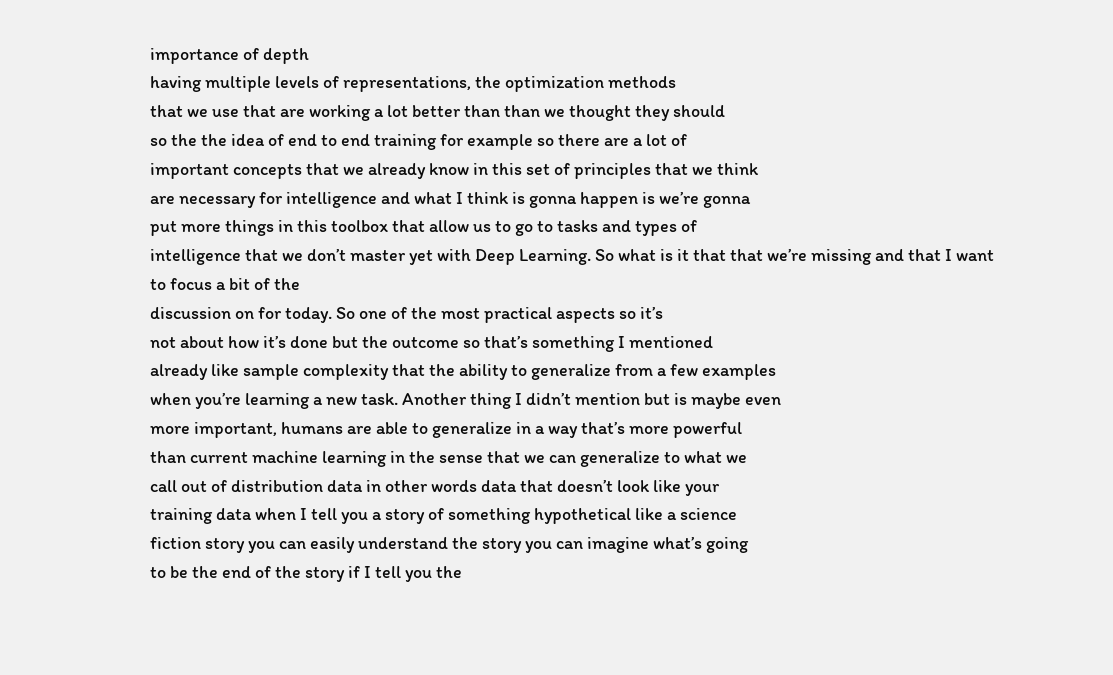importance of depth
having multiple levels of representations, the optimization methods
that we use that are working a lot better than than we thought they should
so the the idea of end to end training for example so there are a lot of
important concepts that we already know in this set of principles that we think
are necessary for intelligence and what I think is gonna happen is we’re gonna
put more things in this toolbox that allow us to go to tasks and types of
intelligence that we don’t master yet with Deep Learning. So what is it that that we’re missing and that I want to focus a bit of the
discussion on for today. So one of the most practical aspects so it’s
not about how it’s done but the outcome so that’s something I mentioned
already like sample complexity that the ability to generalize from a few examples
when you’re learning a new task. Another thing I didn’t mention but is maybe even
more important, humans are able to generalize in a way that’s more powerful
than current machine learning in the sense that we can generalize to what we
call out of distribution data in other words data that doesn’t look like your
training data when I tell you a story of something hypothetical like a science
fiction story you can easily understand the story you can imagine what’s going
to be the end of the story if I tell you the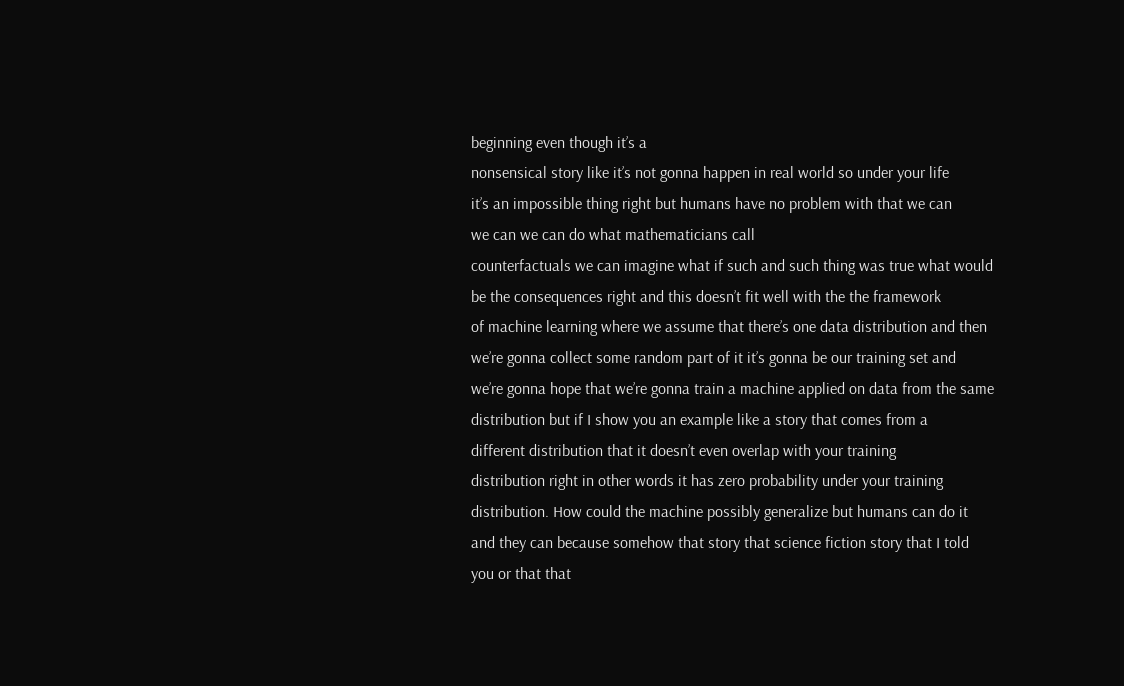beginning even though it’s a
nonsensical story like it’s not gonna happen in real world so under your life
it’s an impossible thing right but humans have no problem with that we can
we can we can do what mathematicians call
counterfactuals we can imagine what if such and such thing was true what would
be the consequences right and this doesn’t fit well with the the framework
of machine learning where we assume that there’s one data distribution and then
we’re gonna collect some random part of it it’s gonna be our training set and
we’re gonna hope that we’re gonna train a machine applied on data from the same
distribution but if I show you an example like a story that comes from a
different distribution that it doesn’t even overlap with your training
distribution right in other words it has zero probability under your training
distribution. How could the machine possibly generalize but humans can do it
and they can because somehow that story that science fiction story that I told
you or that that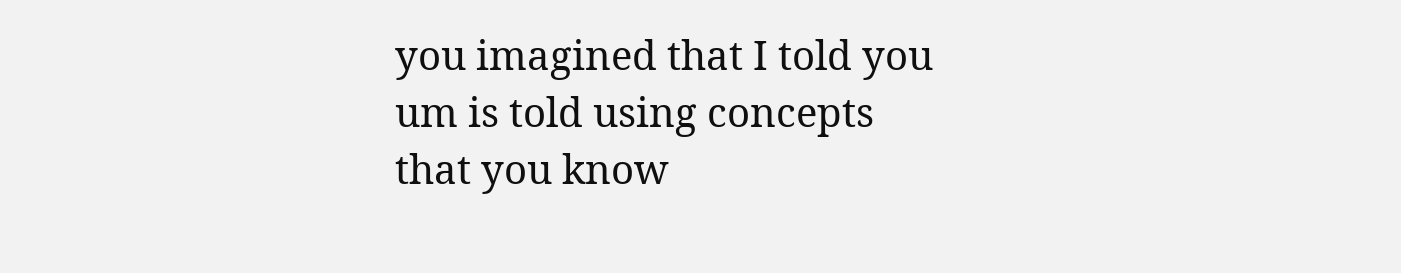you imagined that I told you um is told using concepts
that you know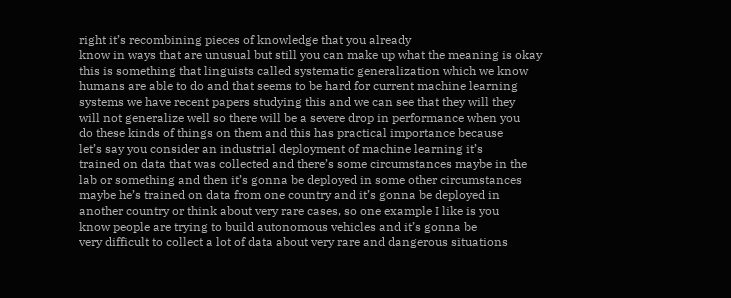right it’s recombining pieces of knowledge that you already
know in ways that are unusual but still you can make up what the meaning is okay
this is something that linguists called systematic generalization which we know
humans are able to do and that seems to be hard for current machine learning
systems we have recent papers studying this and we can see that they will they
will not generalize well so there will be a severe drop in performance when you
do these kinds of things on them and this has practical importance because
let’s say you consider an industrial deployment of machine learning it’s
trained on data that was collected and there’s some circumstances maybe in the
lab or something and then it’s gonna be deployed in some other circumstances
maybe he’s trained on data from one country and it’s gonna be deployed in
another country or think about very rare cases, so one example I like is you
know people are trying to build autonomous vehicles and it’s gonna be
very difficult to collect a lot of data about very rare and dangerous situations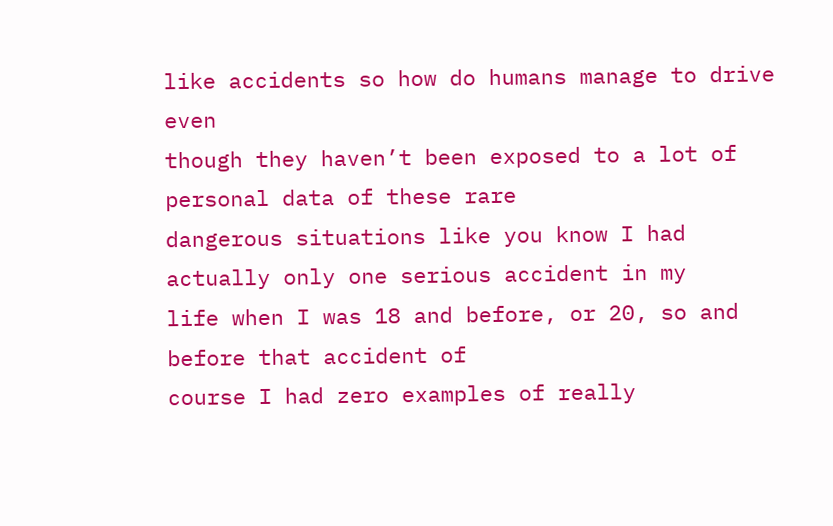like accidents so how do humans manage to drive even
though they haven’t been exposed to a lot of personal data of these rare
dangerous situations like you know I had actually only one serious accident in my
life when I was 18 and before, or 20, so and before that accident of
course I had zero examples of really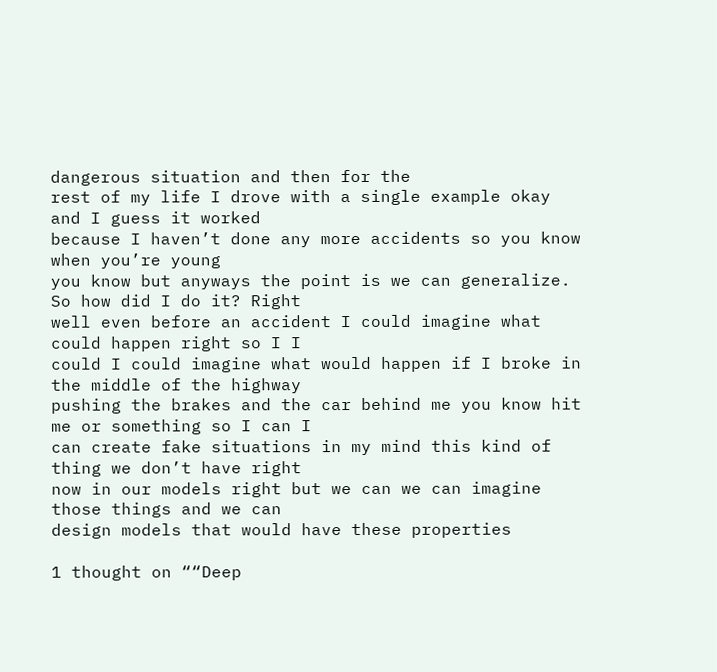dangerous situation and then for the
rest of my life I drove with a single example okay and I guess it worked
because I haven’t done any more accidents so you know when you’re young
you know but anyways the point is we can generalize. So how did I do it? Right
well even before an accident I could imagine what could happen right so I I
could I could imagine what would happen if I broke in the middle of the highway
pushing the brakes and the car behind me you know hit me or something so I can I
can create fake situations in my mind this kind of thing we don’t have right
now in our models right but we can we can imagine those things and we can
design models that would have these properties

1 thought on ““Deep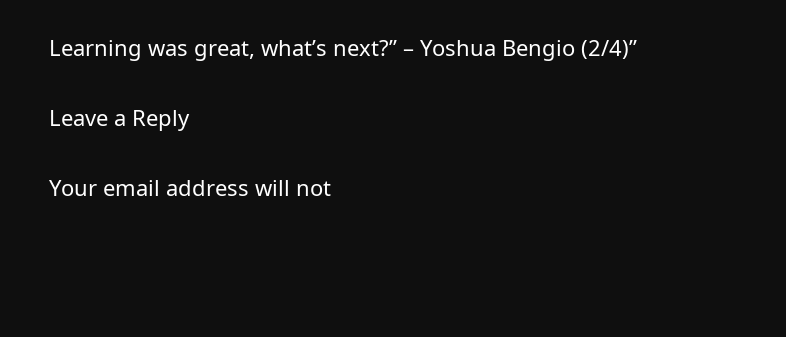Learning was great, what’s next?” – Yoshua Bengio (2/4)”

Leave a Reply

Your email address will not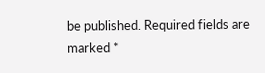be published. Required fields are marked *